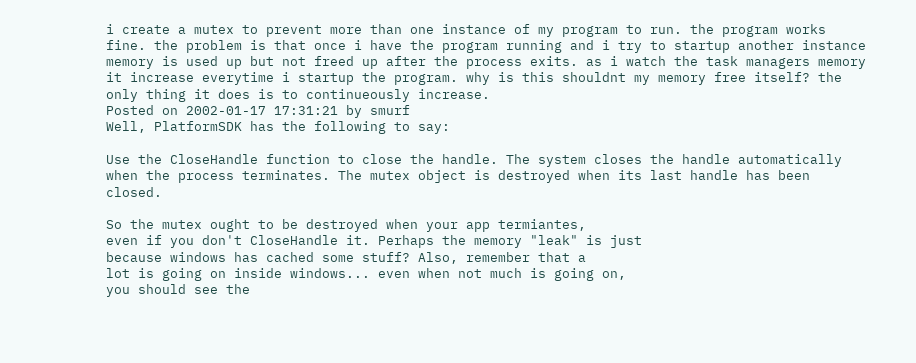i create a mutex to prevent more than one instance of my program to run. the program works fine. the problem is that once i have the program running and i try to startup another instance memory is used up but not freed up after the process exits. as i watch the task managers memory it increase everytime i startup the program. why is this shouldnt my memory free itself? the only thing it does is to continueously increase.
Posted on 2002-01-17 17:31:21 by smurf
Well, PlatformSDK has the following to say:

Use the CloseHandle function to close the handle. The system closes the handle automatically when the process terminates. The mutex object is destroyed when its last handle has been closed.

So the mutex ought to be destroyed when your app termiantes,
even if you don't CloseHandle it. Perhaps the memory "leak" is just
because windows has cached some stuff? Also, remember that a
lot is going on inside windows... even when not much is going on,
you should see the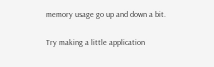memory usage go up and down a bit.

Try making a little application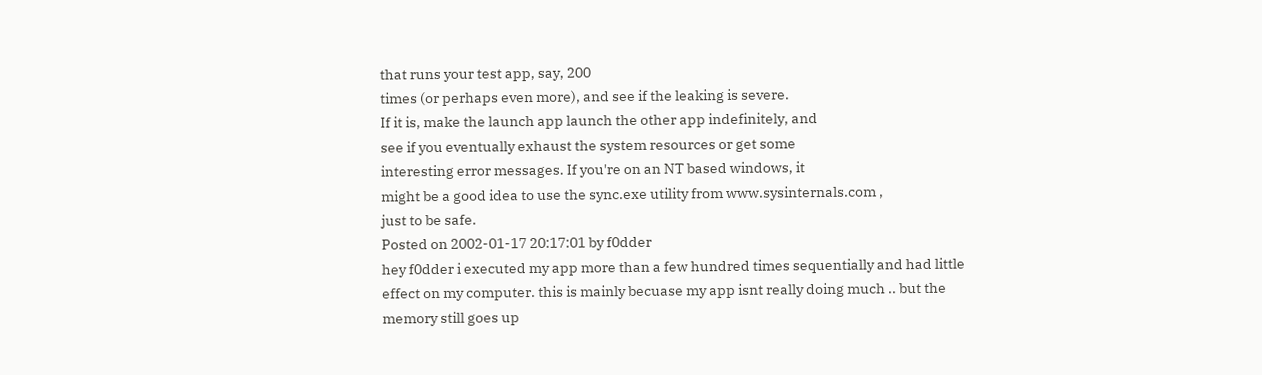that runs your test app, say, 200
times (or perhaps even more), and see if the leaking is severe.
If it is, make the launch app launch the other app indefinitely, and
see if you eventually exhaust the system resources or get some
interesting error messages. If you're on an NT based windows, it
might be a good idea to use the sync.exe utility from www.sysinternals.com ,
just to be safe.
Posted on 2002-01-17 20:17:01 by f0dder
hey f0dder i executed my app more than a few hundred times sequentially and had little effect on my computer. this is mainly becuase my app isnt really doing much .. but the memory still goes up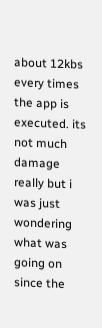about 12kbs every times the app is executed. its not much damage really but i was just wondering what was going on since the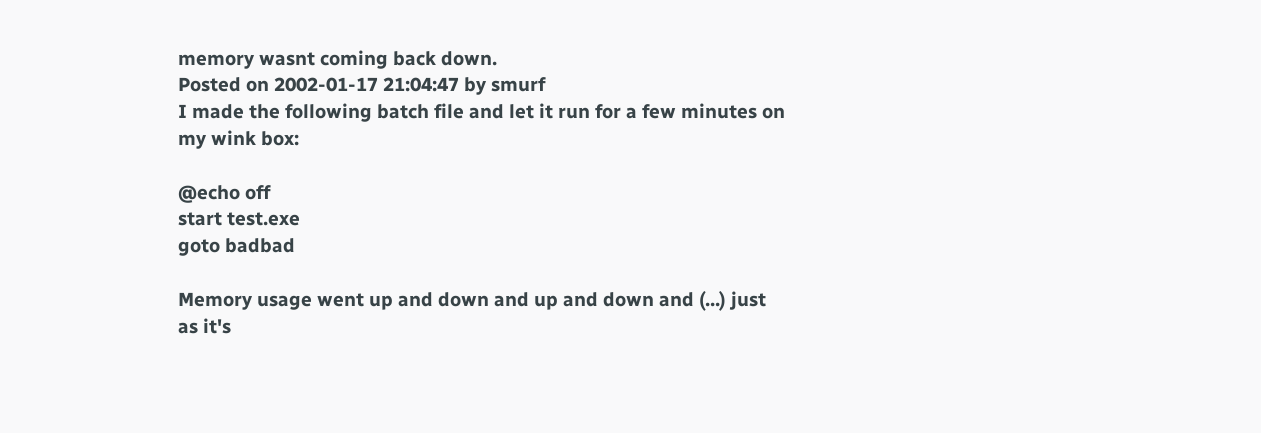memory wasnt coming back down.
Posted on 2002-01-17 21:04:47 by smurf
I made the following batch file and let it run for a few minutes on
my wink box:

@echo off
start test.exe
goto badbad

Memory usage went up and down and up and down and (...) just
as it's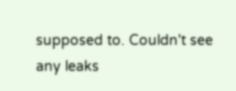supposed to. Couldn't see any leaks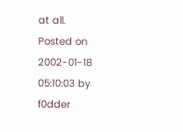at all.
Posted on 2002-01-18 05:10:03 by f0dder